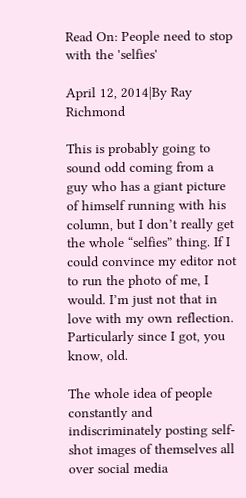Read On: People need to stop with the 'selfies'

April 12, 2014|By Ray Richmond

This is probably going to sound odd coming from a guy who has a giant picture of himself running with his column, but I don’t really get the whole “selfies” thing. If I could convince my editor not to run the photo of me, I would. I’m just not that in love with my own reflection. Particularly since I got, you know, old.

The whole idea of people constantly and indiscriminately posting self-shot images of themselves all over social media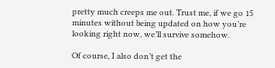pretty much creeps me out. Trust me, if we go 15 minutes without being updated on how you’re looking right now, we’ll survive somehow.

Of course, I also don’t get the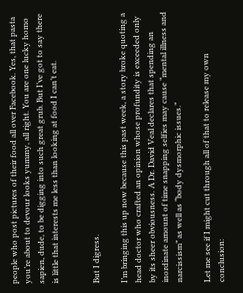people who post pictures of their food all over Facebook. Yes, that pasta you’re about to devour looks yummy, all right. You are one lucky homo sapien, dude, to be digging into such great grub. But I’ve got to say there is little that interests me less than looking at food I can’t eat.


But I digress.

I’m bringing this up now because this past week, a story broke quoting a head doctor who crafted an opinion whose profundity is exceeded only by its sheer obviousness. A Dr. David Veal declares that spending an inordinate amount of time snapping selfies may cause “mental illness and narcissism” as well as “body dysmorphic issues.”

Let me see if I might cut through all of that to release my own conclusion: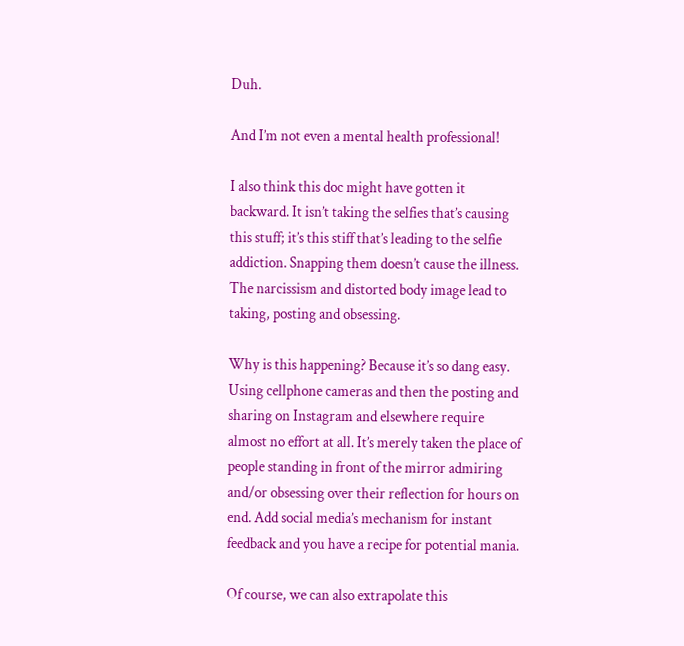Duh.

And I’m not even a mental health professional!

I also think this doc might have gotten it backward. It isn’t taking the selfies that’s causing this stuff; it’s this stiff that’s leading to the selfie addiction. Snapping them doesn’t cause the illness. The narcissism and distorted body image lead to taking, posting and obsessing.

Why is this happening? Because it’s so dang easy. Using cellphone cameras and then the posting and sharing on Instagram and elsewhere require almost no effort at all. It’s merely taken the place of people standing in front of the mirror admiring and/or obsessing over their reflection for hours on end. Add social media’s mechanism for instant feedback and you have a recipe for potential mania.

Of course, we can also extrapolate this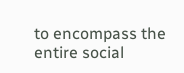to encompass the entire social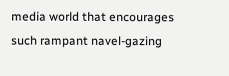media world that encourages such rampant navel-gazing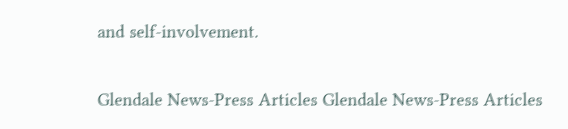and self-involvement.

Glendale News-Press Articles Glendale News-Press Articles